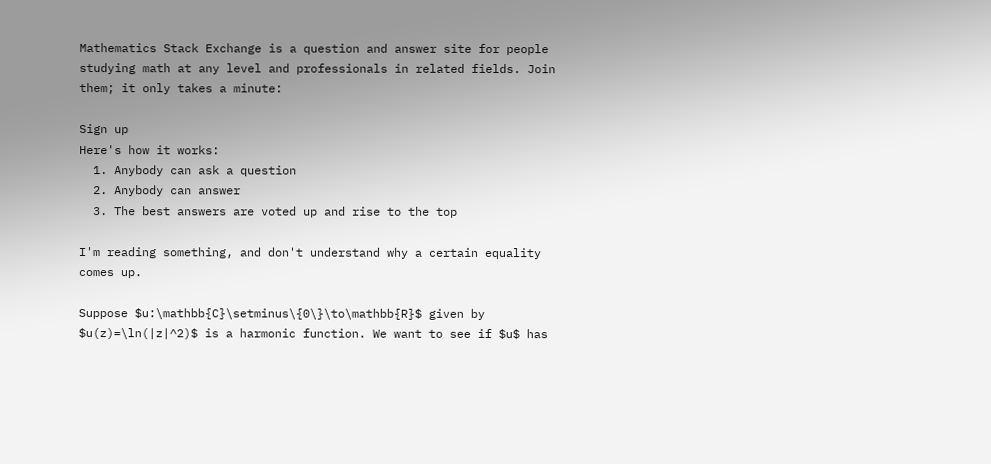Mathematics Stack Exchange is a question and answer site for people studying math at any level and professionals in related fields. Join them; it only takes a minute:

Sign up
Here's how it works:
  1. Anybody can ask a question
  2. Anybody can answer
  3. The best answers are voted up and rise to the top

I'm reading something, and don't understand why a certain equality comes up.

Suppose $u:\mathbb{C}\setminus\{0\}\to\mathbb{R}$ given by $u(z)=\ln(|z|^2)$ is a harmonic function. We want to see if $u$ has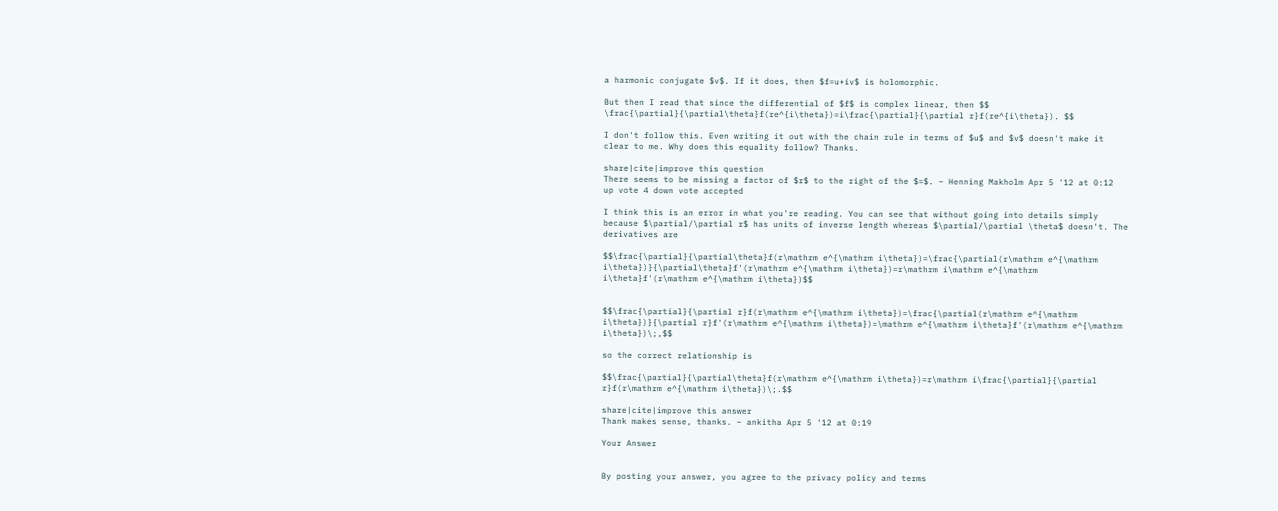a harmonic conjugate $v$. If it does, then $f=u+iv$ is holomorphic.

But then I read that since the differential of $f$ is complex linear, then $$ \frac{\partial}{\partial\theta}f(re^{i\theta})=i\frac{\partial}{\partial r}f(re^{i\theta}). $$

I don't follow this. Even writing it out with the chain rule in terms of $u$ and $v$ doesn't make it clear to me. Why does this equality follow? Thanks.

share|cite|improve this question
There seems to be missing a factor of $r$ to the right of the $=$. – Henning Makholm Apr 5 '12 at 0:12
up vote 4 down vote accepted

I think this is an error in what you're reading. You can see that without going into details simply because $\partial/\partial r$ has units of inverse length whereas $\partial/\partial \theta$ doesn't. The derivatives are

$$\frac{\partial}{\partial\theta}f(r\mathrm e^{\mathrm i\theta})=\frac{\partial(r\mathrm e^{\mathrm i\theta})}{\partial\theta}f'(r\mathrm e^{\mathrm i\theta})=r\mathrm i\mathrm e^{\mathrm i\theta}f'(r\mathrm e^{\mathrm i\theta})$$


$$\frac{\partial}{\partial r}f(r\mathrm e^{\mathrm i\theta})=\frac{\partial(r\mathrm e^{\mathrm i\theta})}{\partial r}f'(r\mathrm e^{\mathrm i\theta})=\mathrm e^{\mathrm i\theta}f'(r\mathrm e^{\mathrm i\theta})\;,$$

so the correct relationship is

$$\frac{\partial}{\partial\theta}f(r\mathrm e^{\mathrm i\theta})=r\mathrm i\frac{\partial}{\partial r}f(r\mathrm e^{\mathrm i\theta})\;.$$

share|cite|improve this answer
Thank makes sense, thanks. – ankitha Apr 5 '12 at 0:19

Your Answer


By posting your answer, you agree to the privacy policy and terms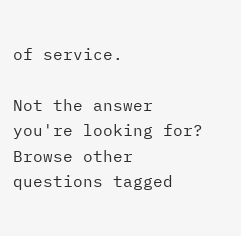of service.

Not the answer you're looking for? Browse other questions tagged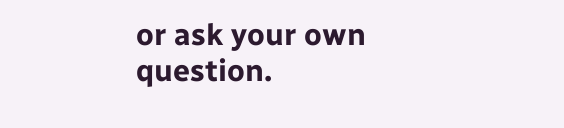or ask your own question.